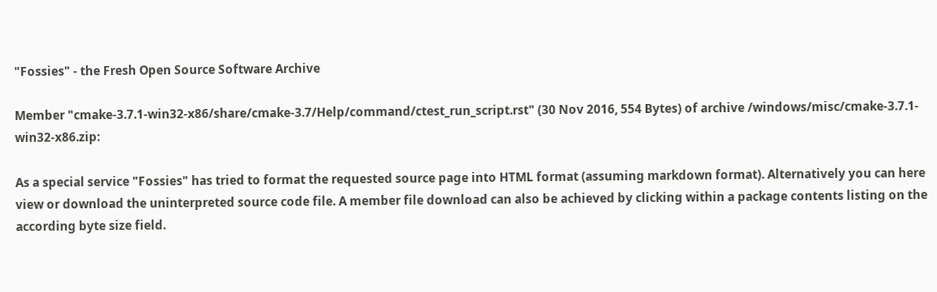"Fossies" - the Fresh Open Source Software Archive

Member "cmake-3.7.1-win32-x86/share/cmake-3.7/Help/command/ctest_run_script.rst" (30 Nov 2016, 554 Bytes) of archive /windows/misc/cmake-3.7.1-win32-x86.zip:

As a special service "Fossies" has tried to format the requested source page into HTML format (assuming markdown format). Alternatively you can here view or download the uninterpreted source code file. A member file download can also be achieved by clicking within a package contents listing on the according byte size field.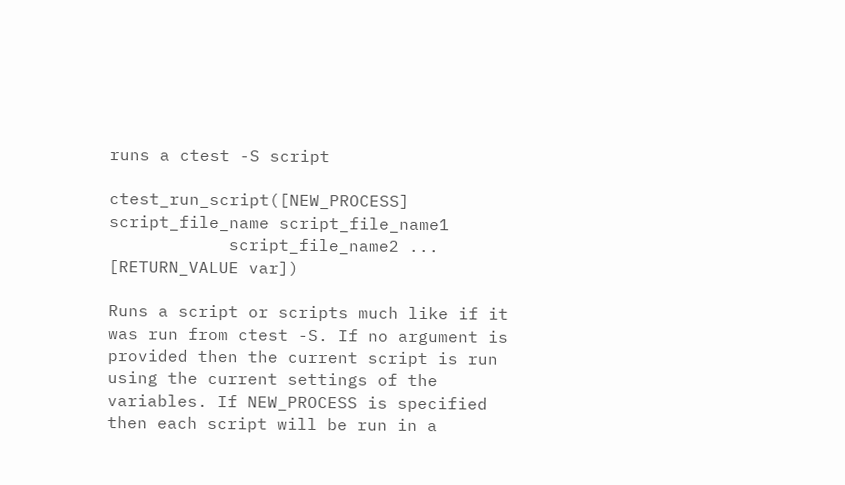runs a ctest -S script

ctest_run_script([NEW_PROCESS] script_file_name script_file_name1
            script_file_name2 ... [RETURN_VALUE var])

Runs a script or scripts much like if it was run from ctest -S. If no argument is provided then the current script is run using the current settings of the variables. If NEW_PROCESS is specified then each script will be run in a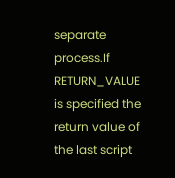separate process.If RETURN_VALUE is specified the return value of the last script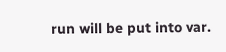run will be put into var.